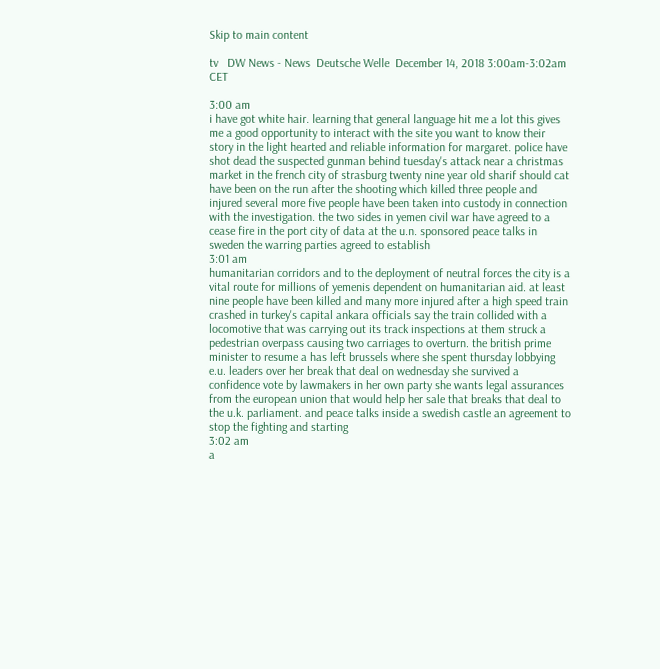Skip to main content

tv   DW News - News  Deutsche Welle  December 14, 2018 3:00am-3:02am CET

3:00 am
i have got white hair. learning that general language hit me a lot this gives me a good opportunity to interact with the site you want to know their story in the light hearted and reliable information for margaret. police have shot dead the suspected gunman behind tuesday's attack near a christmas market in the french city of strasburg twenty nine year old sharif should cat have been on the run after the shooting which killed three people and injured several more five people have been taken into custody in connection with the investigation. the two sides in yemen civil war have agreed to a cease fire in the port city of data at the u.n. sponsored peace talks in sweden the warring parties agreed to establish
3:01 am
humanitarian corridors and to the deployment of neutral forces the city is a vital route for millions of yemenis dependent on humanitarian aid. at least nine people have been killed and many more injured after a high speed train crashed in turkey's capital ankara officials say the train collided with a locomotive that was carrying out its track inspections at them struck a pedestrian overpass causing two carriages to overturn. the british prime minister to resume a has left brussels where she spent thursday lobbying e.u. leaders over her break that deal on wednesday she survived a confidence vote by lawmakers in her own party she wants legal assurances from the european union that would help her sale that breaks that deal to the u.k. parliament. and peace talks inside a swedish castle an agreement to stop the fighting and starting
3:02 am
a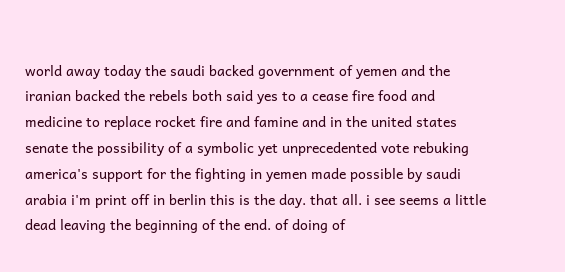world away today the saudi backed government of yemen and the iranian backed the rebels both said yes to a cease fire food and medicine to replace rocket fire and famine and in the united states senate the possibility of a symbolic yet unprecedented vote rebuking america's support for the fighting in yemen made possible by saudi arabia i'm print off in berlin this is the day. that all. i see seems a little dead leaving the beginning of the end. of doing of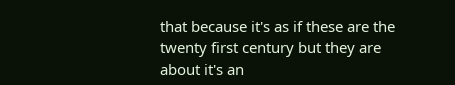that because it's as if these are the twenty first century but they are about it's an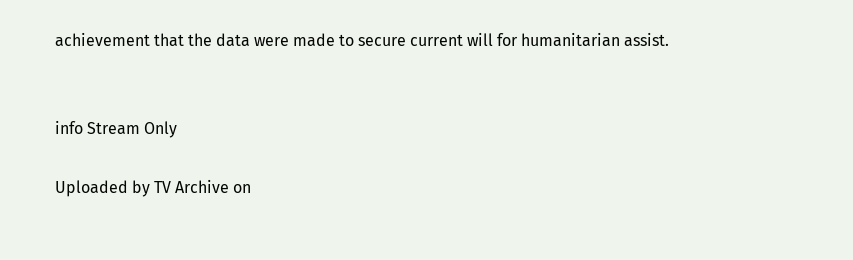achievement that the data were made to secure current will for humanitarian assist.


info Stream Only

Uploaded by TV Archive on